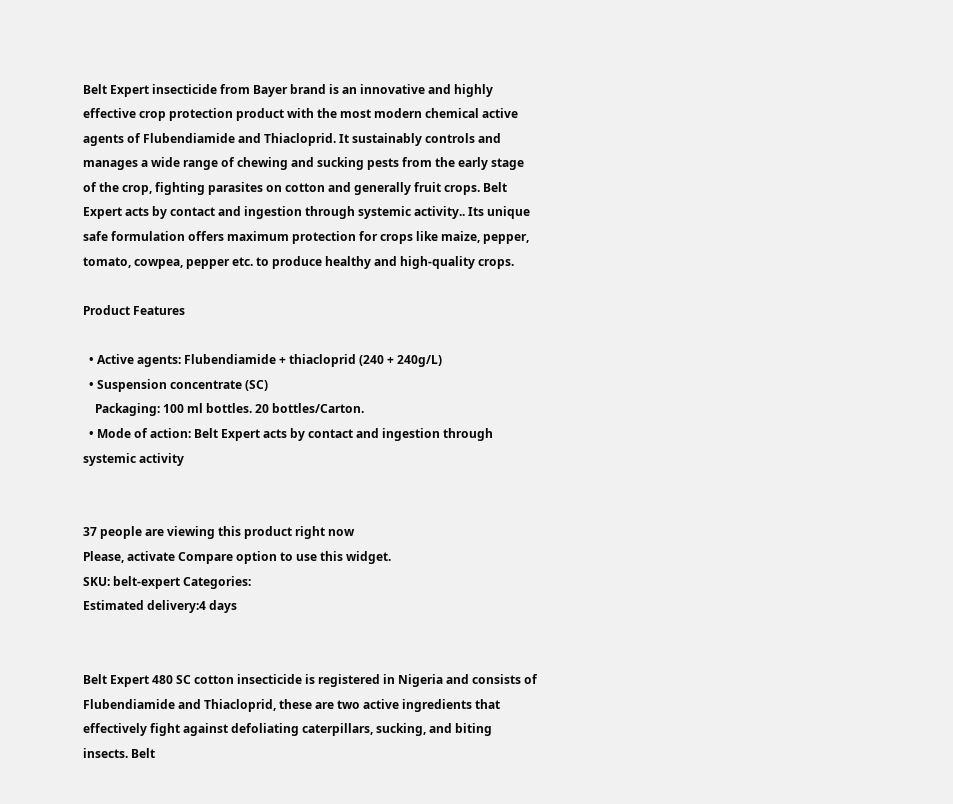Belt Expert insecticide from Bayer brand is an innovative and highly effective crop protection product with the most modern chemical active agents of Flubendiamide and Thiacloprid. It sustainably controls and manages a wide range of chewing and sucking pests from the early stage of the crop, fighting parasites on cotton and generally fruit crops. Belt Expert acts by contact and ingestion through systemic activity.. Its unique safe formulation offers maximum protection for crops like maize, pepper, tomato, cowpea, pepper etc. to produce healthy and high-quality crops.

Product Features

  • Active agents: Flubendiamide + thiacloprid (240 + 240g/L)
  • Suspension concentrate (SC)
    Packaging: 100 ml bottles. 20 bottles/Carton.
  • Mode of action: Belt Expert acts by contact and ingestion through systemic activity


37 people are viewing this product right now
Please, activate Compare option to use this widget.
SKU: belt-expert Categories:
Estimated delivery:4 days


Belt Expert 480 SC cotton insecticide is registered in Nigeria and consists of Flubendiamide and Thiacloprid, these are two active ingredients that effectively fight against defoliating caterpillars, sucking, and biting insects. Belt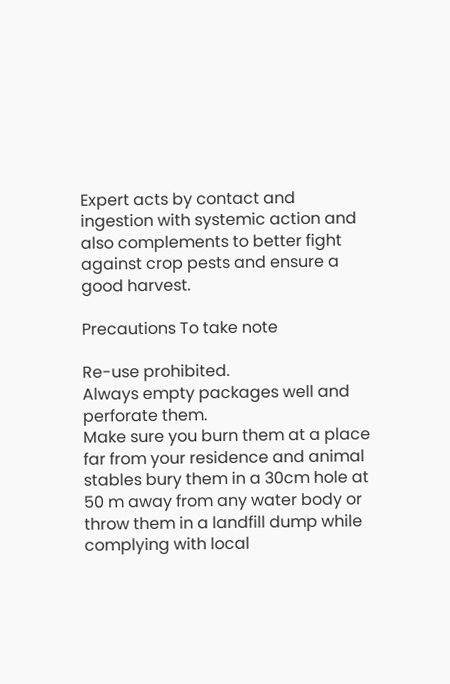Expert acts by contact and ingestion with systemic action and also complements to better fight against crop pests and ensure a good harvest.

Precautions To take note

Re-use prohibited.
Always empty packages well and perforate them.
Make sure you burn them at a place far from your residence and animal stables bury them in a 30cm hole at 50 m away from any water body or throw them in a landfill dump while complying with local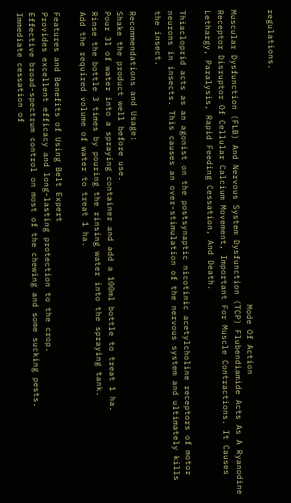regulations.

                                                           Mode Of Action
Muscular Dysfunction (FLB) And Nervous System Dysfunction (TCP) Flubendiamide Acts As A Ryanodine Receptor Disruptor Of Cellular Calcium Movement, Important For Muscle Contractions. It Causes Lethargy, Paralysis, Rapid Feeding Cessation, And Death.

Thiacloprid acts as an agonist on the postsynaptic nicotinic acetylcholine receptors of motor neurons in insects. This causes an over-stimulation of the nervous system and ultimately kills the insect.

Recommendations and Usage:
Shake the product well before use.
Pour 3l of water into a spraying container and add a 100ml bottle to treat 1 ha.
Rinse the bottle 3 times by pouring the rinsing water into the spraying tank.
Add the required volume of water to treat 1 ha.

Features and Benefits of Using Belt Expert
Provides excellent efficacy and long-lasting protection to the crop.
Effective broad-spectrum control on most of the chewing and some sucking pests.
Immediate cessation of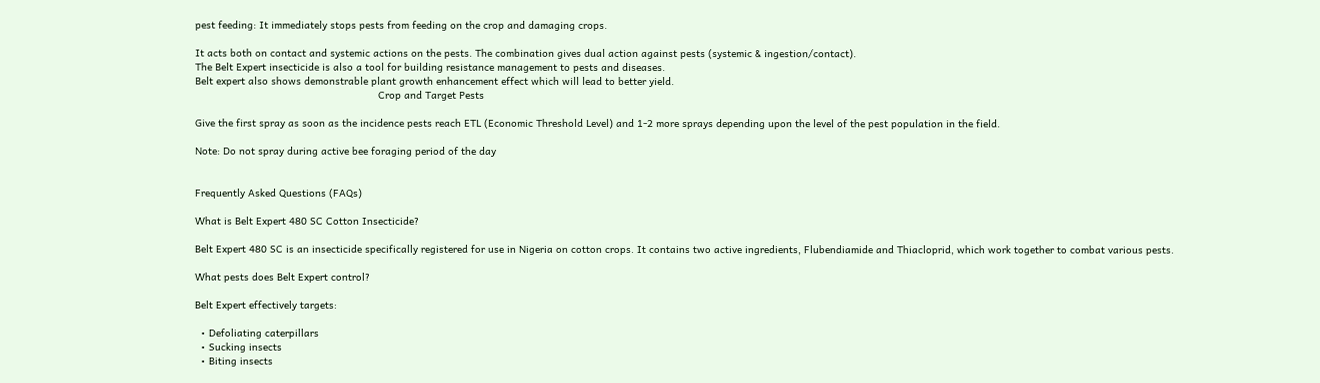pest feeding: It immediately stops pests from feeding on the crop and damaging crops.

It acts both on contact and systemic actions on the pests. The combination gives dual action against pests (systemic & ingestion/contact).
The Belt Expert insecticide is also a tool for building resistance management to pests and diseases.
Belt expert also shows demonstrable plant growth enhancement effect which will lead to better yield.
                                                             Crop and Target Pests

Give the first spray as soon as the incidence pests reach ETL (Economic Threshold Level) and 1-2 more sprays depending upon the level of the pest population in the field.

Note: Do not spray during active bee foraging period of the day


Frequently Asked Questions (FAQs)

What is Belt Expert 480 SC Cotton Insecticide?

Belt Expert 480 SC is an insecticide specifically registered for use in Nigeria on cotton crops. It contains two active ingredients, Flubendiamide and Thiacloprid, which work together to combat various pests.

What pests does Belt Expert control?

Belt Expert effectively targets:

  • Defoliating caterpillars
  • Sucking insects
  • Biting insects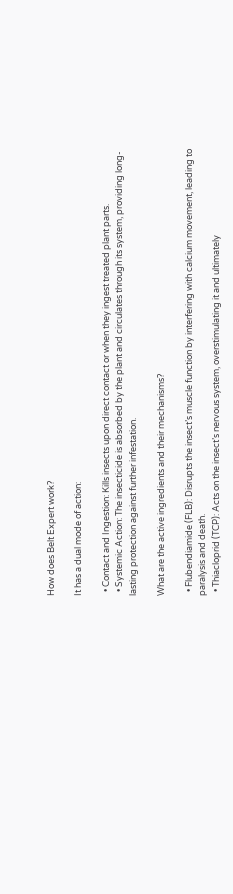How does Belt Expert work?

It has a dual mode of action:

  • Contact and Ingestion: Kills insects upon direct contact or when they ingest treated plant parts.
  • Systemic Action: The insecticide is absorbed by the plant and circulates through its system, providing long-lasting protection against further infestation.

What are the active ingredients and their mechanisms?

  • Flubendiamide (FLB): Disrupts the insect’s muscle function by interfering with calcium movement, leading to paralysis and death.
  • Thiacloprid (TCP): Acts on the insect’s nervous system, overstimulating it and ultimately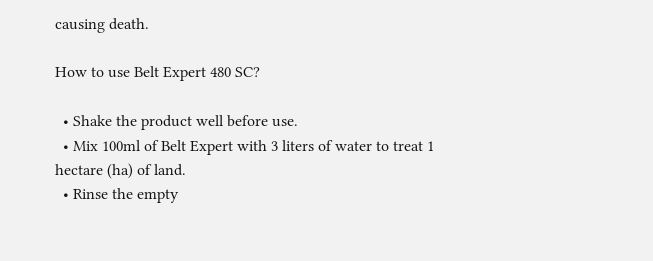causing death.

How to use Belt Expert 480 SC?

  • Shake the product well before use.
  • Mix 100ml of Belt Expert with 3 liters of water to treat 1 hectare (ha) of land.
  • Rinse the empty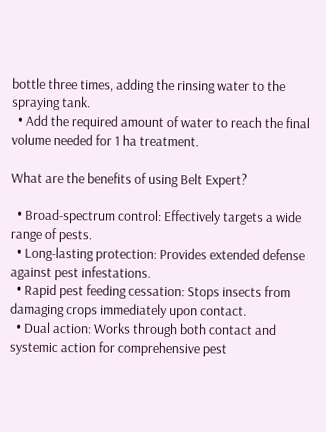bottle three times, adding the rinsing water to the spraying tank.
  • Add the required amount of water to reach the final volume needed for 1 ha treatment.

What are the benefits of using Belt Expert?

  • Broad-spectrum control: Effectively targets a wide range of pests.
  • Long-lasting protection: Provides extended defense against pest infestations.
  • Rapid pest feeding cessation: Stops insects from damaging crops immediately upon contact.
  • Dual action: Works through both contact and systemic action for comprehensive pest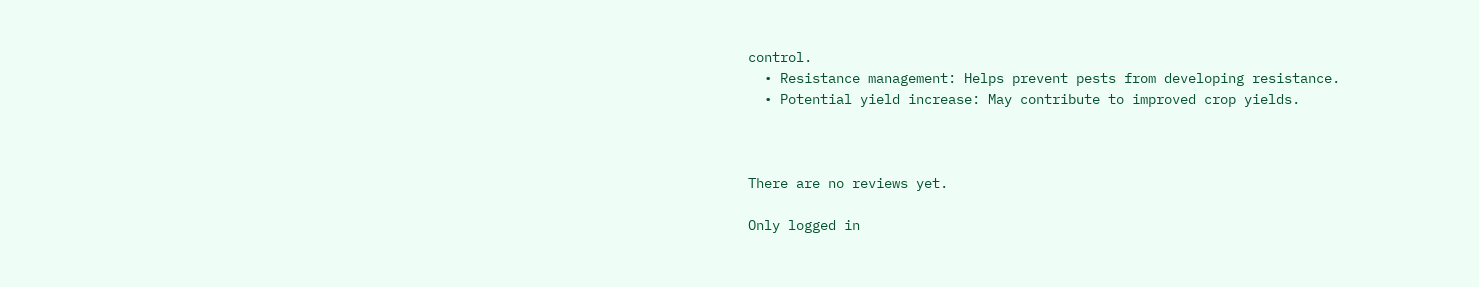control.
  • Resistance management: Helps prevent pests from developing resistance.
  • Potential yield increase: May contribute to improved crop yields.



There are no reviews yet.

Only logged in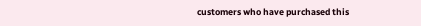customers who have purchased this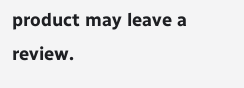product may leave a review.